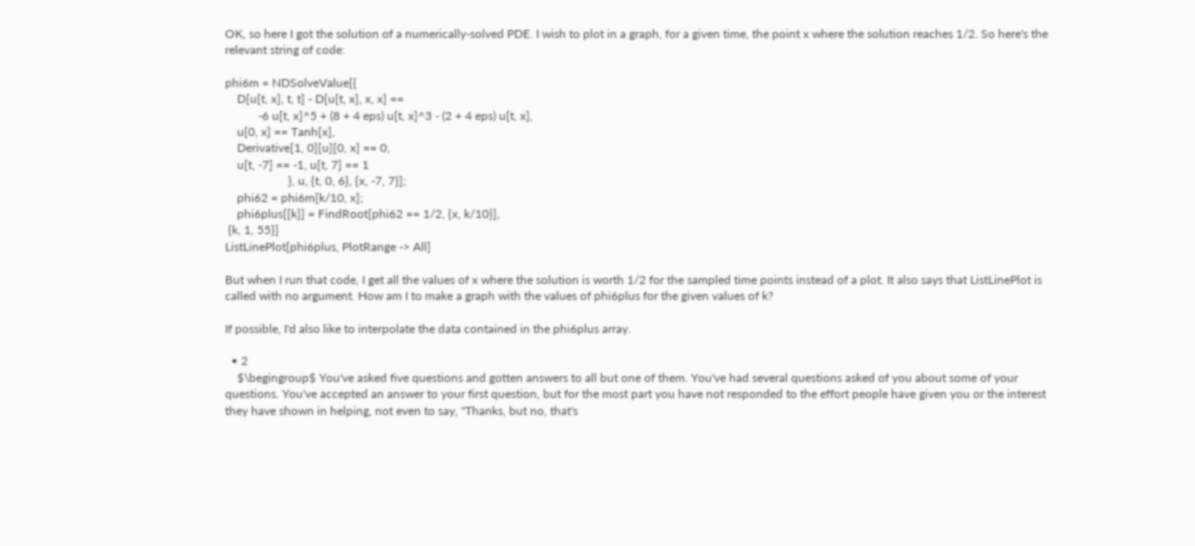OK, so here I got the solution of a numerically-solved PDE. I wish to plot in a graph, for a given time, the point x where the solution reaches 1/2. So here's the relevant string of code:

phi6m = NDSolveValue[{
    D[u[t, x], t, t] - D[u[t, x], x, x] ==
           -6 u[t, x]^5 + (8 + 4 eps) u[t, x]^3 - (2 + 4 eps) u[t, x],
    u[0, x] == Tanh[x],
    Derivative[1, 0][u][0, x] == 0,
    u[t, -7] == -1, u[t, 7] == 1
                     }, u, {t, 0, 6}, {x, -7, 7}];
    phi62 = phi6m[k/10, x];
    phi6plus[[k]] = FindRoot[phi62 == 1/2, {x, k/10}],
 {k, 1, 55}]
ListLinePlot[phi6plus, PlotRange -> All]

But when I run that code, I get all the values of x where the solution is worth 1/2 for the sampled time points instead of a plot. It also says that ListLinePlot is called with no argument. How am I to make a graph with the values of phi6plus for the given values of k?

If possible, I'd also like to interpolate the data contained in the phi6plus array.

  • 2
    $\begingroup$ You've asked five questions and gotten answers to all but one of them. You've had several questions asked of you about some of your questions. You've accepted an answer to your first question, but for the most part you have not responded to the effort people have given you or the interest they have shown in helping, not even to say, "Thanks, but no, that's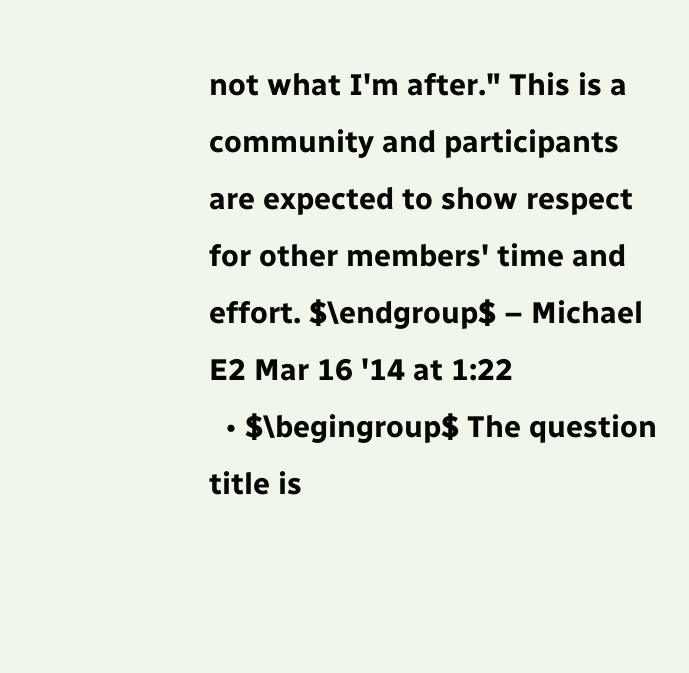not what I'm after." This is a community and participants are expected to show respect for other members' time and effort. $\endgroup$ – Michael E2 Mar 16 '14 at 1:22
  • $\begingroup$ The question title is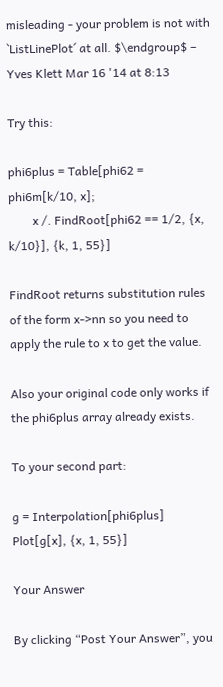misleading - your problem is not with `ListLinePlot´ at all. $\endgroup$ – Yves Klett Mar 16 '14 at 8:13

Try this:

phi6plus = Table[phi62 = phi6m[k/10, x];
        x /. FindRoot[phi62 == 1/2, {x, k/10}], {k, 1, 55}]

FindRoot returns substitution rules of the form x->nn so you need to apply the rule to x to get the value.

Also your original code only works if the phi6plus array already exists.

To your second part:

g = Interpolation[phi6plus]
Plot[g[x], {x, 1, 55}]

Your Answer

By clicking “Post Your Answer”, you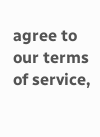agree to our terms of service,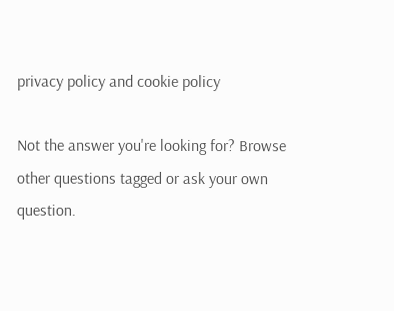privacy policy and cookie policy

Not the answer you're looking for? Browse other questions tagged or ask your own question.